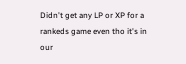Didn't get any LP or XP for a rankeds game even tho it's in our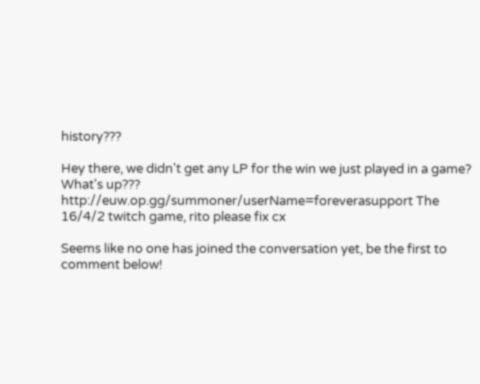history???

Hey there, we didn't get any LP for the win we just played in a game? What's up??? http://euw.op.gg/summoner/userName=foreverasupport The 16/4/2 twitch game, rito please fix cx

Seems like no one has joined the conversation yet, be the first to comment below!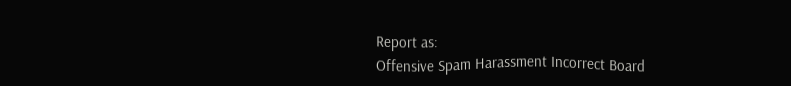Report as:
Offensive Spam Harassment Incorrect Board